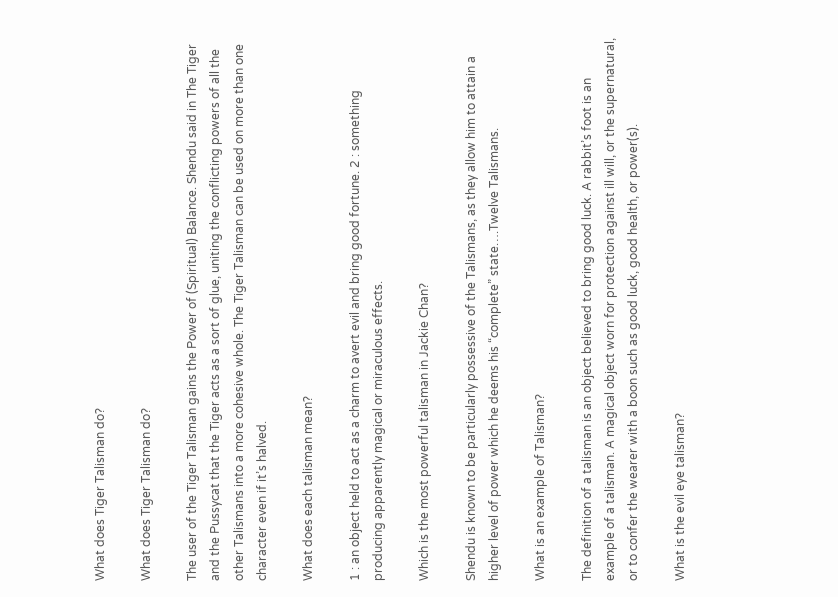What does Tiger Talisman do?

What does Tiger Talisman do?

The user of the Tiger Talisman gains the Power of (Spiritual) Balance. Shendu said in The Tiger and the Pussycat that the Tiger acts as a sort of glue, uniting the conflicting powers of all the other Talismans into a more cohesive whole. The Tiger Talisman can be used on more than one character even if it’s halved.

What does each talisman mean?

1 : an object held to act as a charm to avert evil and bring good fortune. 2 : something producing apparently magical or miraculous effects.

Which is the most powerful talisman in Jackie Chan?

Shendu is known to be particularly possessive of the Talismans, as they allow him to attain a higher level of power which he deems his “complete” state….Twelve Talismans.

What is an example of Talisman?

The definition of a talisman is an object believed to bring good luck. A rabbit’s foot is an example of a talisman. A magical object worn for protection against ill will, or the supernatural, or to confer the wearer with a boon such as good luck, good health, or power(s).

What is the evil eye talisman?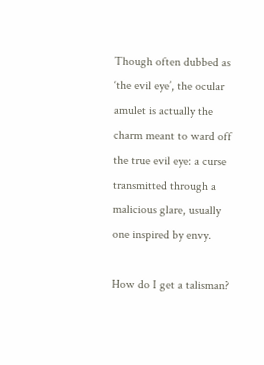Though often dubbed as ‘the evil eye’, the ocular amulet is actually the charm meant to ward off the true evil eye: a curse transmitted through a malicious glare, usually one inspired by envy.

How do I get a talisman?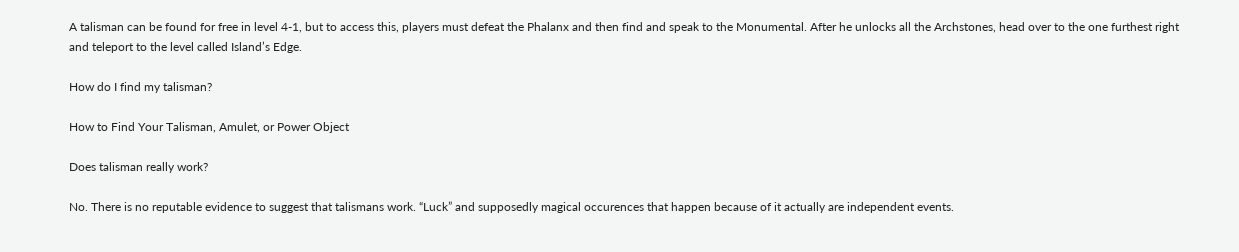A talisman can be found for free in level 4-1, but to access this, players must defeat the Phalanx and then find and speak to the Monumental. After he unlocks all the Archstones, head over to the one furthest right and teleport to the level called Island’s Edge.

How do I find my talisman?

How to Find Your Talisman, Amulet, or Power Object

Does talisman really work?

No. There is no reputable evidence to suggest that talismans work. “Luck” and supposedly magical occurences that happen because of it actually are independent events.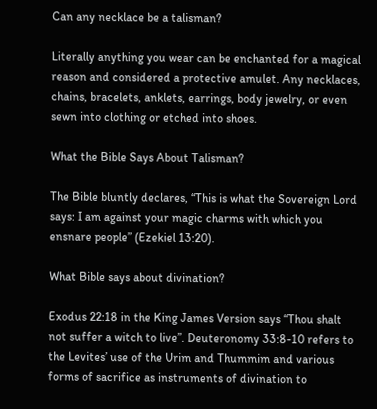Can any necklace be a talisman?

Literally anything you wear can be enchanted for a magical reason and considered a protective amulet. Any necklaces, chains, bracelets, anklets, earrings, body jewelry, or even sewn into clothing or etched into shoes.

What the Bible Says About Talisman?

The Bible bluntly declares, “This is what the Sovereign Lord says: I am against your magic charms with which you ensnare people” (Ezekiel 13:20).

What Bible says about divination?

Exodus 22:18 in the King James Version says “Thou shalt not suffer a witch to live”. Deuteronomy 33:8-10 refers to the Levites’ use of the Urim and Thummim and various forms of sacrifice as instruments of divination to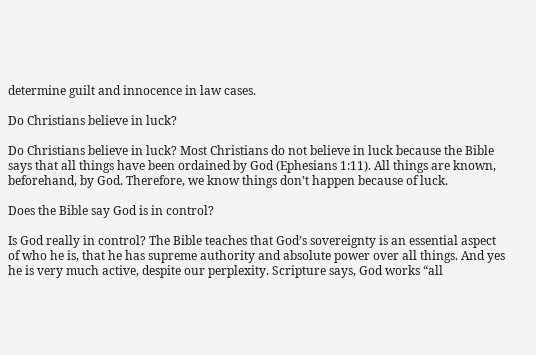determine guilt and innocence in law cases.

Do Christians believe in luck?

Do Christians believe in luck? Most Christians do not believe in luck because the Bible says that all things have been ordained by God (Ephesians 1:11). All things are known, beforehand, by God. Therefore, we know things don’t happen because of luck.

Does the Bible say God is in control?

Is God really in control? The Bible teaches that God’s sovereignty is an essential aspect of who he is, that he has supreme authority and absolute power over all things. And yes he is very much active, despite our perplexity. Scripture says, God works “all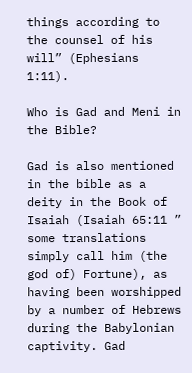things according to the counsel of his will” (Ephesians 1:11).

Who is Gad and Meni in the Bible?

Gad is also mentioned in the bible as a deity in the Book of Isaiah (Isaiah 65:11 ” some translations simply call him (the god of) Fortune), as having been worshipped by a number of Hebrews during the Babylonian captivity. Gad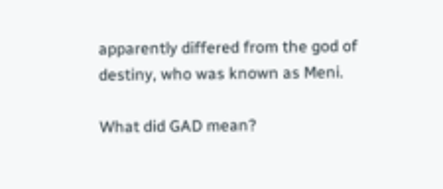apparently differed from the god of destiny, who was known as Meni.

What did GAD mean?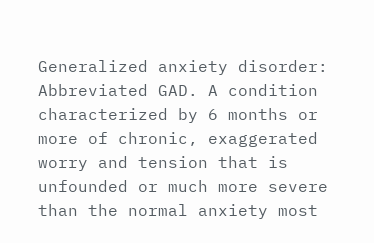Generalized anxiety disorder: Abbreviated GAD. A condition characterized by 6 months or more of chronic, exaggerated worry and tension that is unfounded or much more severe than the normal anxiety most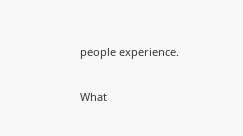people experience.

What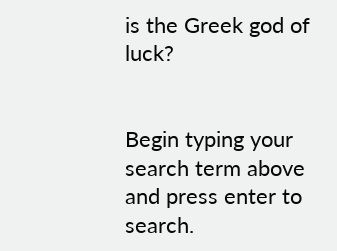is the Greek god of luck?


Begin typing your search term above and press enter to search.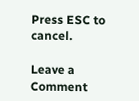Press ESC to cancel.

Leave a Comment